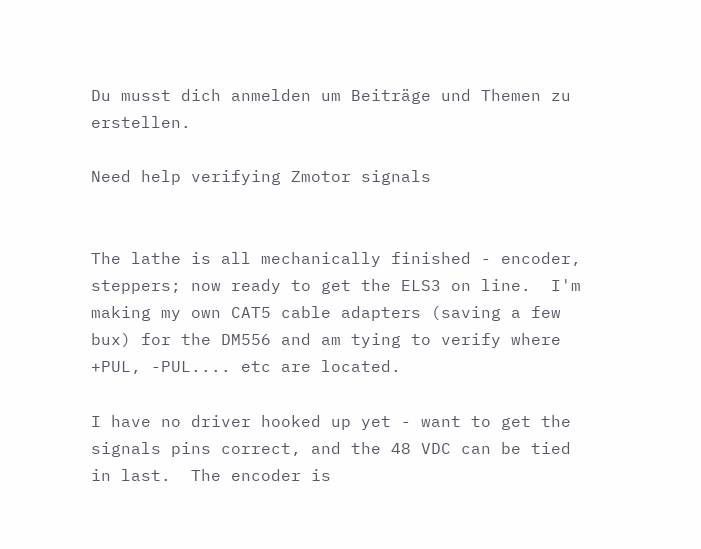Du musst dich anmelden um Beiträge und Themen zu erstellen.

Need help verifying Zmotor signals


The lathe is all mechanically finished - encoder, steppers; now ready to get the ELS3 on line.  I'm making my own CAT5 cable adapters (saving a few bux) for the DM556 and am tying to verify where +PUL, -PUL.... etc are located.

I have no driver hooked up yet - want to get the signals pins correct, and the 48 VDC can be tied in last.  The encoder is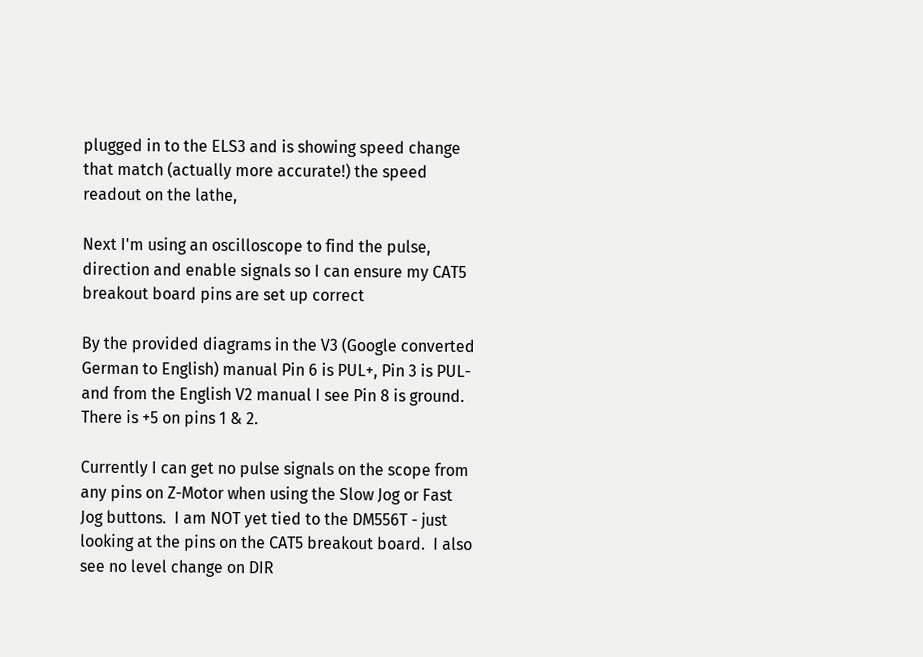plugged in to the ELS3 and is showing speed change that match (actually more accurate!) the speed readout on the lathe,

Next I'm using an oscilloscope to find the pulse, direction and enable signals so I can ensure my CAT5 breakout board pins are set up correct

By the provided diagrams in the V3 (Google converted German to English) manual Pin 6 is PUL+, Pin 3 is PUL- and from the English V2 manual I see Pin 8 is ground.  There is +5 on pins 1 & 2.

Currently I can get no pulse signals on the scope from any pins on Z-Motor when using the Slow Jog or Fast Jog buttons.  I am NOT yet tied to the DM556T - just looking at the pins on the CAT5 breakout board.  I also see no level change on DIR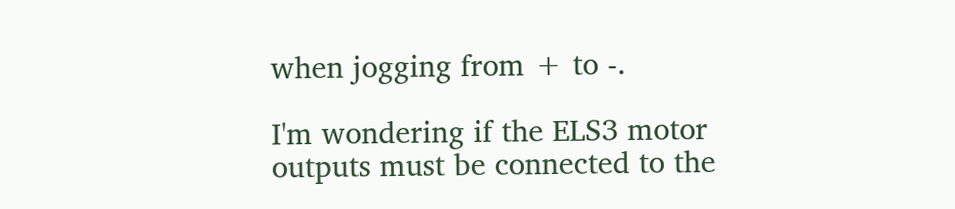when jogging from + to -.

I'm wondering if the ELS3 motor outputs must be connected to the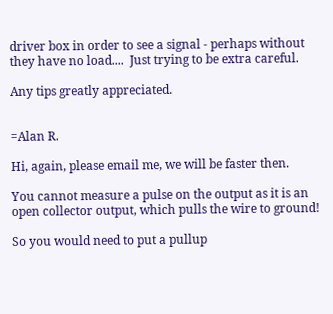driver box in order to see a signal - perhaps without they have no load....  Just trying to be extra careful.

Any tips greatly appreciated.


=Alan R.

Hi, again, please email me, we will be faster then.

You cannot measure a pulse on the output as it is an open collector output, which pulls the wire to ground!

So you would need to put a pullup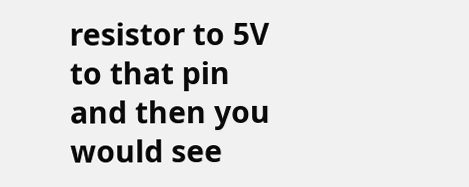resistor to 5V to that pin and then you would see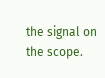the signal on the scope.